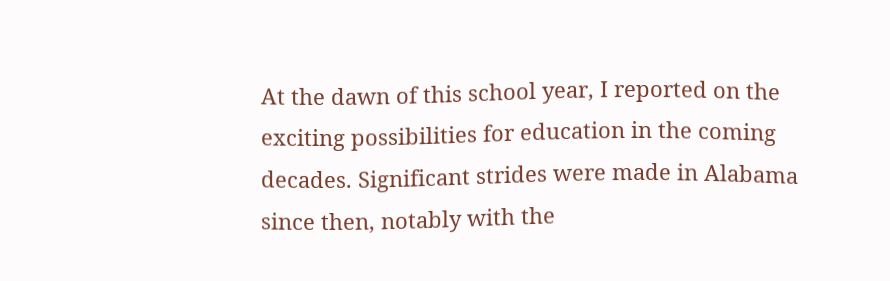At the dawn of this school year, I reported on the exciting possibilities for education in the coming decades. Significant strides were made in Alabama since then, notably with the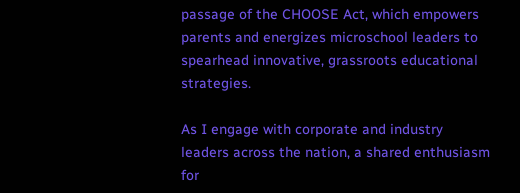passage of the CHOOSE Act, which empowers parents and energizes microschool leaders to spearhead innovative, grassroots educational strategies.

As I engage with corporate and industry leaders across the nation, a shared enthusiasm for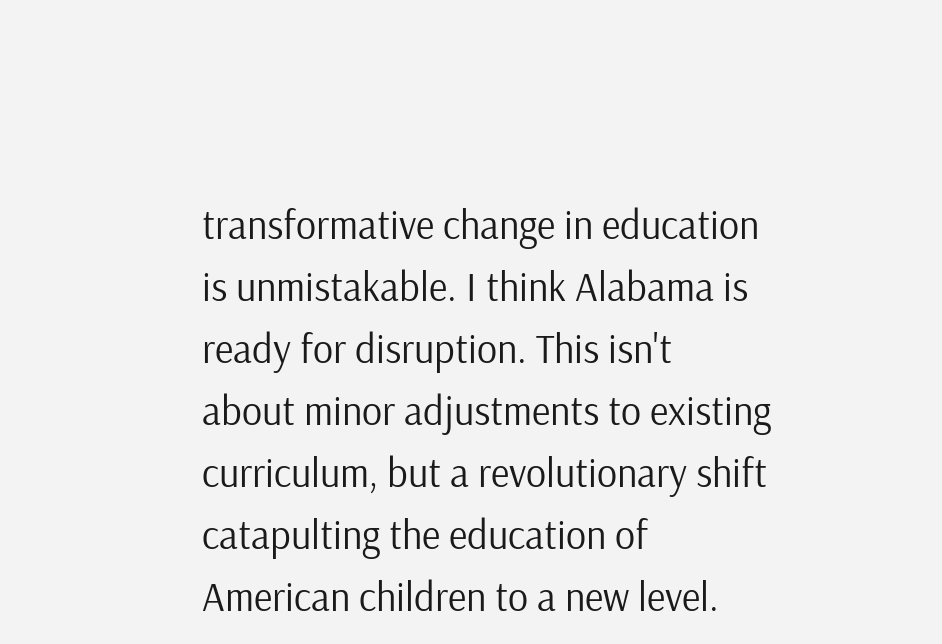transformative change in education is unmistakable. I think Alabama is ready for disruption. This isn't about minor adjustments to existing curriculum, but a revolutionary shift catapulting the education of American children to a new level.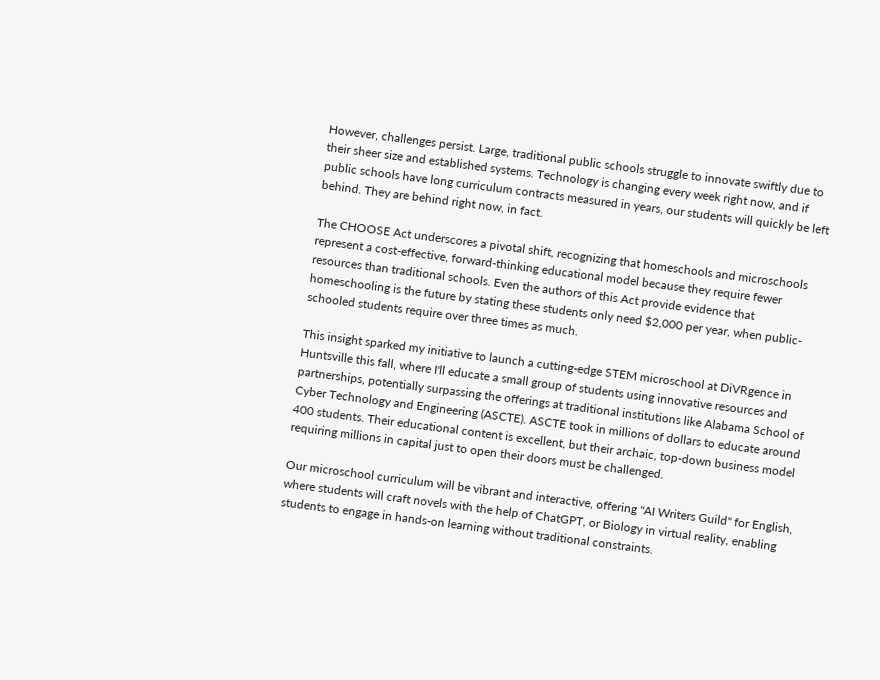However, challenges persist. Large, traditional public schools struggle to innovate swiftly due to their sheer size and established systems. Technology is changing every week right now, and if public schools have long curriculum contracts measured in years, our students will quickly be left behind. They are behind right now, in fact.

The CHOOSE Act underscores a pivotal shift, recognizing that homeschools and microschools represent a cost-effective, forward-thinking educational model because they require fewer resources than traditional schools. Even the authors of this Act provide evidence that homeschooling is the future by stating these students only need $2,000 per year, when public-schooled students require over three times as much.

This insight sparked my initiative to launch a cutting-edge STEM microschool at DiVRgence in Huntsville this fall, where I'll educate a small group of students using innovative resources and partnerships, potentially surpassing the offerings at traditional institutions like Alabama School of Cyber Technology and Engineering (ASCTE). ASCTE took in millions of dollars to educate around 400 students. Their educational content is excellent, but their archaic, top-down business model requiring millions in capital just to open their doors must be challenged.

Our microschool curriculum will be vibrant and interactive, offering "AI Writers Guild" for English, where students will craft novels with the help of ChatGPT, or Biology in virtual reality, enabling students to engage in hands-on learning without traditional constraints.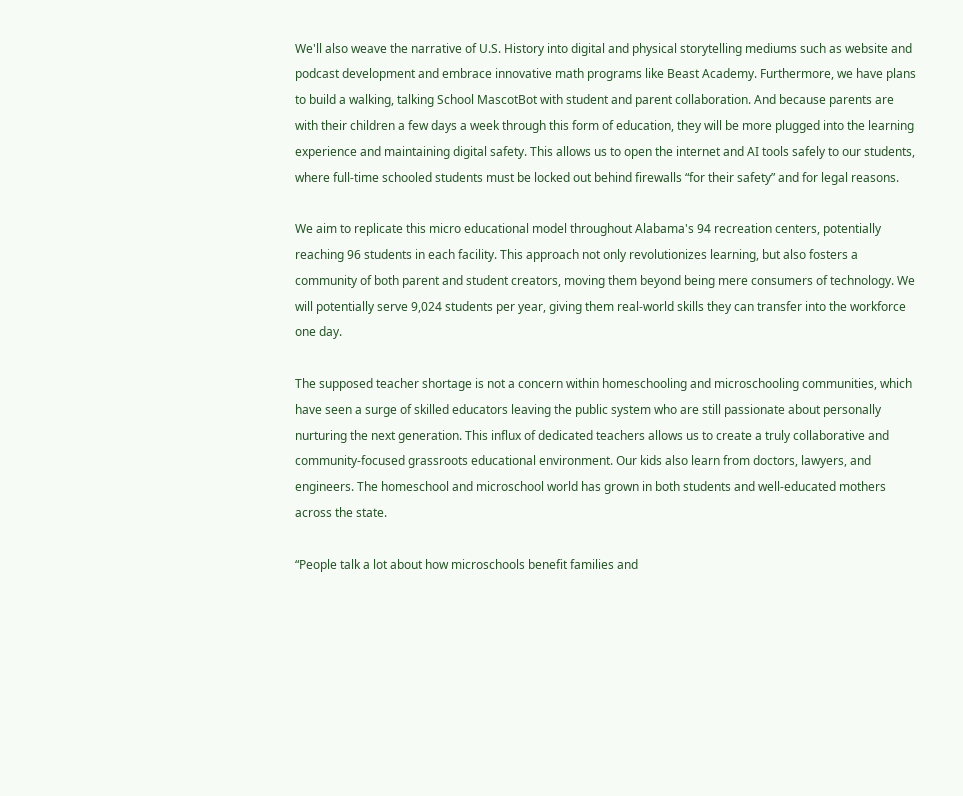We'll also weave the narrative of U.S. History into digital and physical storytelling mediums such as website and podcast development and embrace innovative math programs like Beast Academy. Furthermore, we have plans to build a walking, talking School MascotBot with student and parent collaboration. And because parents are with their children a few days a week through this form of education, they will be more plugged into the learning experience and maintaining digital safety. This allows us to open the internet and AI tools safely to our students, where full-time schooled students must be locked out behind firewalls “for their safety” and for legal reasons.

We aim to replicate this micro educational model throughout Alabama's 94 recreation centers, potentially reaching 96 students in each facility. This approach not only revolutionizes learning, but also fosters a community of both parent and student creators, moving them beyond being mere consumers of technology. We will potentially serve 9,024 students per year, giving them real-world skills they can transfer into the workforce one day.

The supposed teacher shortage is not a concern within homeschooling and microschooling communities, which have seen a surge of skilled educators leaving the public system who are still passionate about personally nurturing the next generation. This influx of dedicated teachers allows us to create a truly collaborative and community-focused grassroots educational environment. Our kids also learn from doctors, lawyers, and engineers. The homeschool and microschool world has grown in both students and well-educated mothers across the state.

“People talk a lot about how microschools benefit families and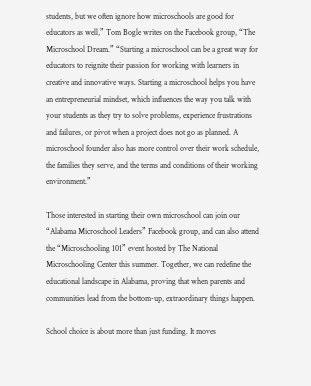students, but we often ignore how microschools are good for educators as well,” Tom Bogle writes on the Facebook group, “The Microschool Dream.” “Starting a microschool can be a great way for educators to reignite their passion for working with learners in creative and innovative ways. Starting a microschool helps you have an entrepreneurial mindset, which influences the way you talk with your students as they try to solve problems, experience frustrations and failures, or pivot when a project does not go as planned. A microschool founder also has more control over their work schedule, the families they serve, and the terms and conditions of their working environment.”

Those interested in starting their own microschool can join our “Alabama Microschool Leaders” Facebook group, and can also attend the “Microschooling 101” event hosted by The National Microschooling Center this summer. Together, we can redefine the educational landscape in Alabama, proving that when parents and communities lead from the bottom-up, extraordinary things happen.

School choice is about more than just funding. It moves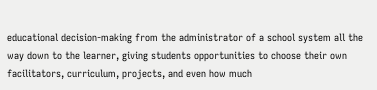educational decision-making from the administrator of a school system all the way down to the learner, giving students opportunities to choose their own facilitators, curriculum, projects, and even how much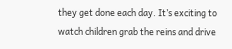they get done each day. It’s exciting to watch children grab the reins and drive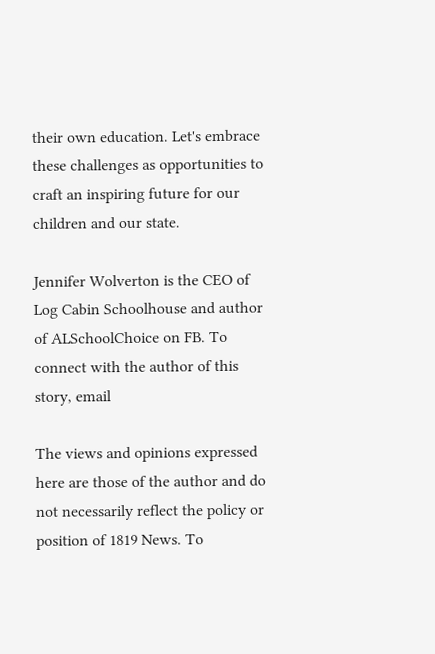their own education. Let's embrace these challenges as opportunities to craft an inspiring future for our children and our state.

Jennifer Wolverton is the CEO of Log Cabin Schoolhouse and author of ALSchoolChoice on FB. To connect with the author of this story, email

The views and opinions expressed here are those of the author and do not necessarily reflect the policy or position of 1819 News. To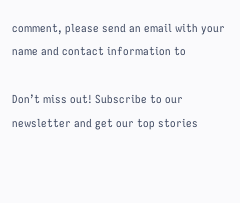comment, please send an email with your name and contact information to

Don’t miss out! Subscribe to our newsletter and get our top stories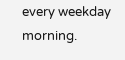every weekday morning.